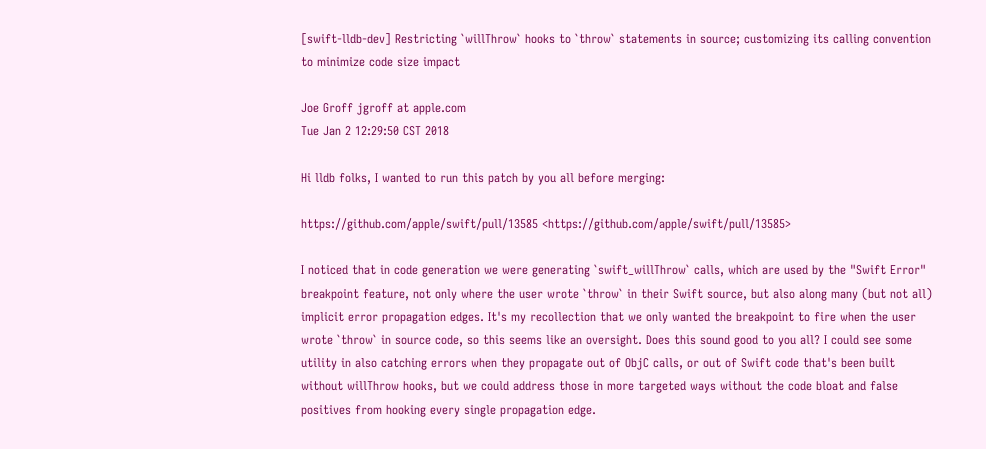[swift-lldb-dev] Restricting `willThrow` hooks to `throw` statements in source; customizing its calling convention to minimize code size impact

Joe Groff jgroff at apple.com
Tue Jan 2 12:29:50 CST 2018

Hi lldb folks, I wanted to run this patch by you all before merging:

https://github.com/apple/swift/pull/13585 <https://github.com/apple/swift/pull/13585>

I noticed that in code generation we were generating `swift_willThrow` calls, which are used by the "Swift Error" breakpoint feature, not only where the user wrote `throw` in their Swift source, but also along many (but not all) implicit error propagation edges. It's my recollection that we only wanted the breakpoint to fire when the user wrote `throw` in source code, so this seems like an oversight. Does this sound good to you all? I could see some utility in also catching errors when they propagate out of ObjC calls, or out of Swift code that's been built without willThrow hooks, but we could address those in more targeted ways without the code bloat and false positives from hooking every single propagation edge.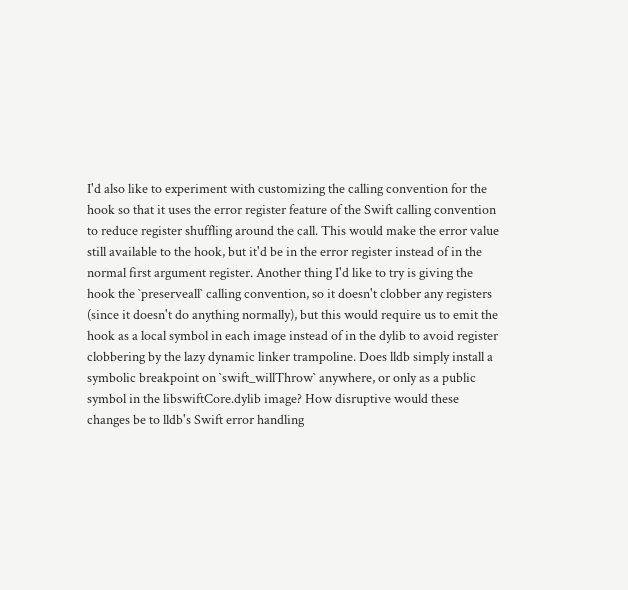I'd also like to experiment with customizing the calling convention for the hook so that it uses the error register feature of the Swift calling convention to reduce register shuffling around the call. This would make the error value still available to the hook, but it'd be in the error register instead of in the normal first argument register. Another thing I'd like to try is giving the hook the `preserveall` calling convention, so it doesn't clobber any registers (since it doesn't do anything normally), but this would require us to emit the hook as a local symbol in each image instead of in the dylib to avoid register clobbering by the lazy dynamic linker trampoline. Does lldb simply install a symbolic breakpoint on `swift_willThrow` anywhere, or only as a public symbol in the libswiftCore.dylib image? How disruptive would these changes be to lldb's Swift error handling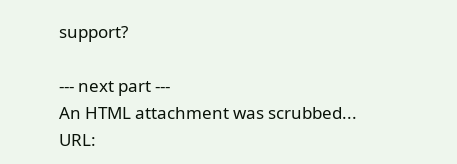support?

--- next part ---
An HTML attachment was scrubbed...
URL: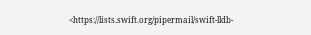<https://lists.swift.org/pipermail/swift-lldb-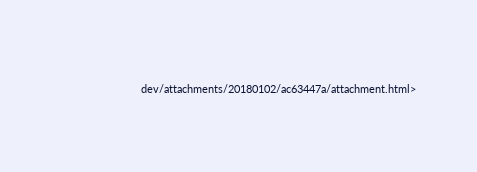dev/attachments/20180102/ac63447a/attachment.html>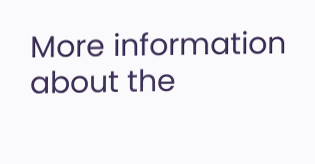More information about the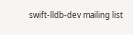swift-lldb-dev mailing list